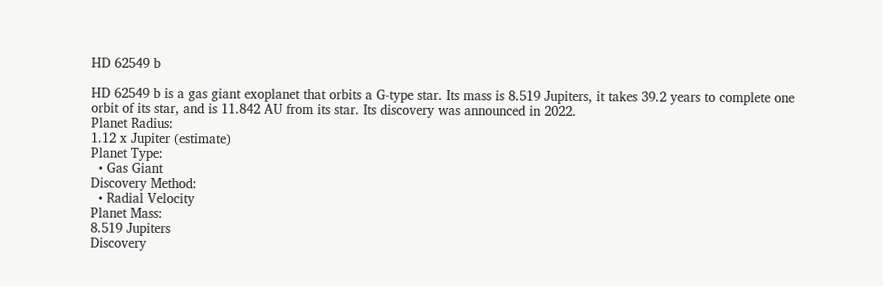HD 62549 b

HD 62549 b is a gas giant exoplanet that orbits a G-type star. Its mass is 8.519 Jupiters, it takes 39.2 years to complete one orbit of its star, and is 11.842 AU from its star. Its discovery was announced in 2022.
Planet Radius:
1.12 x Jupiter (estimate)
Planet Type:
  • Gas Giant
Discovery Method:
  • Radial Velocity
Planet Mass:
8.519 Jupiters
Discovery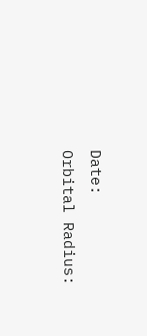Date:
Orbital Radius: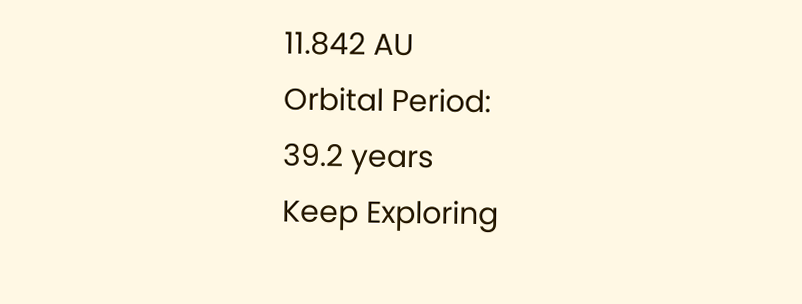11.842 AU
Orbital Period:
39.2 years
Keep Exploring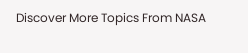Discover More Topics From NASA